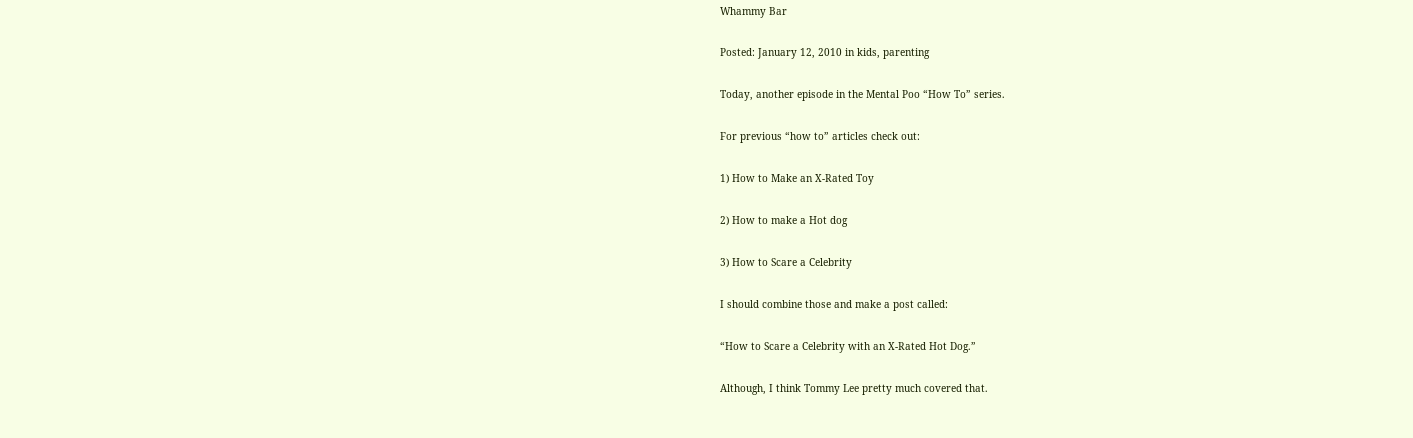Whammy Bar

Posted: January 12, 2010 in kids, parenting

Today, another episode in the Mental Poo “How To” series.

For previous “how to” articles check out:

1) How to Make an X-Rated Toy

2) How to make a Hot dog

3) How to Scare a Celebrity

I should combine those and make a post called:

“How to Scare a Celebrity with an X-Rated Hot Dog.”

Although, I think Tommy Lee pretty much covered that.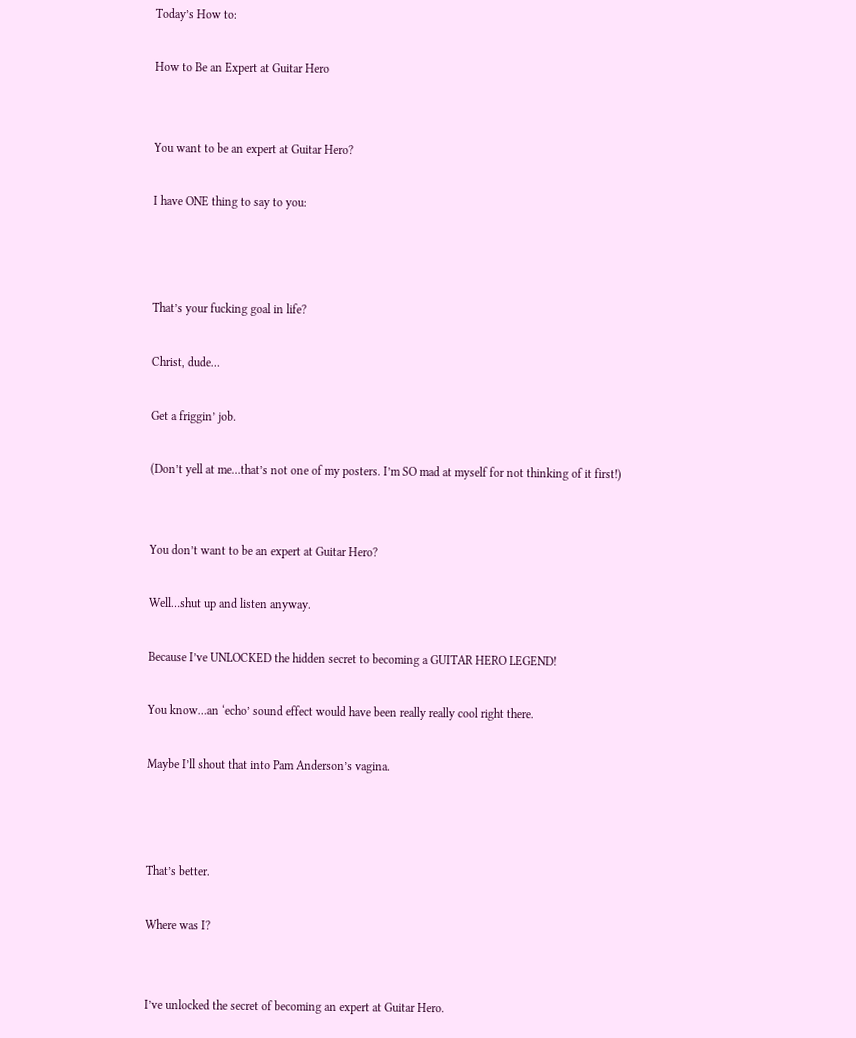Today’s How to:

How to Be an Expert at Guitar Hero


You want to be an expert at Guitar Hero?

I have ONE thing to say to you:



That’s your fucking goal in life?

Christ, dude…

Get a friggin’ job.

(Don’t yell at me…that’s not one of my posters. I’m SO mad at myself for not thinking of it first!)


You don’t want to be an expert at Guitar Hero?

Well…shut up and listen anyway.

Because I’ve UNLOCKED the hidden secret to becoming a GUITAR HERO LEGEND!

You know…an ‘echo’ sound effect would have been really really cool right there.

Maybe I’ll shout that into Pam Anderson’s vagina.



That’s better.

Where was I?


I’ve unlocked the secret of becoming an expert at Guitar Hero.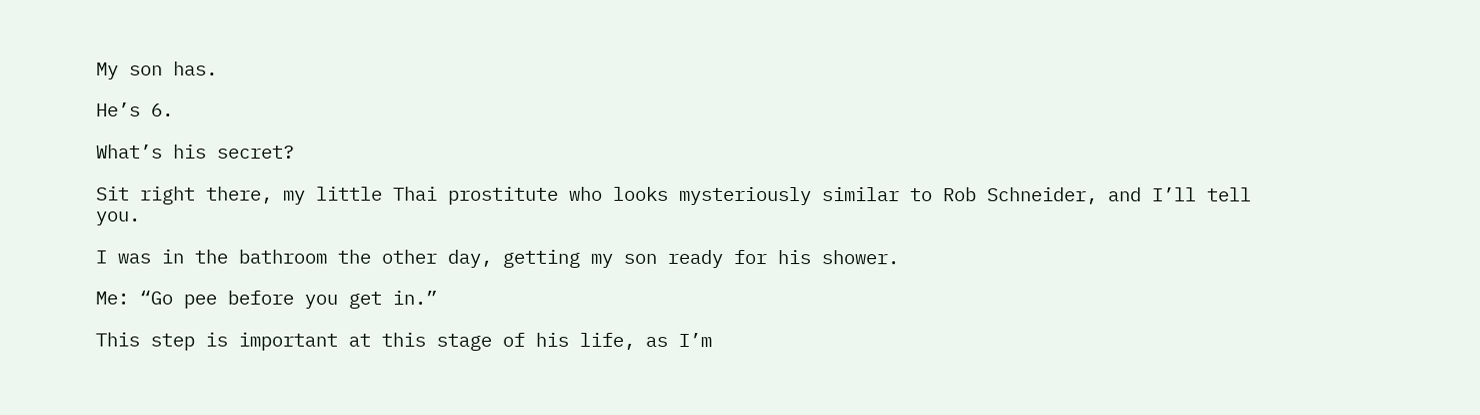My son has.

He’s 6.

What’s his secret?

Sit right there, my little Thai prostitute who looks mysteriously similar to Rob Schneider, and I’ll tell you.

I was in the bathroom the other day, getting my son ready for his shower.

Me: “Go pee before you get in.”

This step is important at this stage of his life, as I’m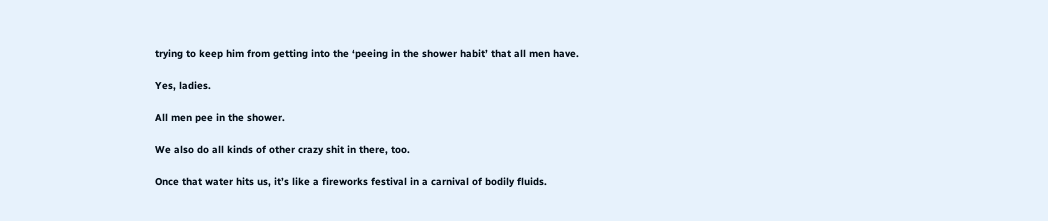trying to keep him from getting into the ‘peeing in the shower habit’ that all men have.

Yes, ladies.

All men pee in the shower.

We also do all kinds of other crazy shit in there, too.

Once that water hits us, it’s like a fireworks festival in a carnival of bodily fluids.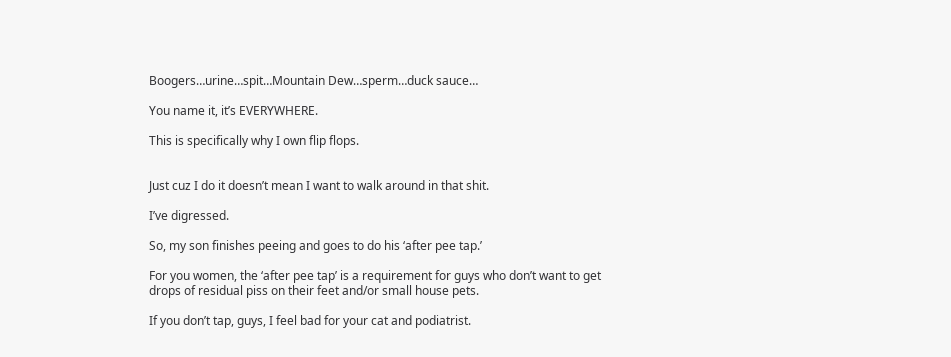Boogers…urine…spit…Mountain Dew…sperm…duck sauce…

You name it, it’s EVERYWHERE.

This is specifically why I own flip flops.


Just cuz I do it doesn’t mean I want to walk around in that shit.

I’ve digressed.

So, my son finishes peeing and goes to do his ‘after pee tap.’

For you women, the ‘after pee tap’ is a requirement for guys who don’t want to get drops of residual piss on their feet and/or small house pets.

If you don’t tap, guys, I feel bad for your cat and podiatrist.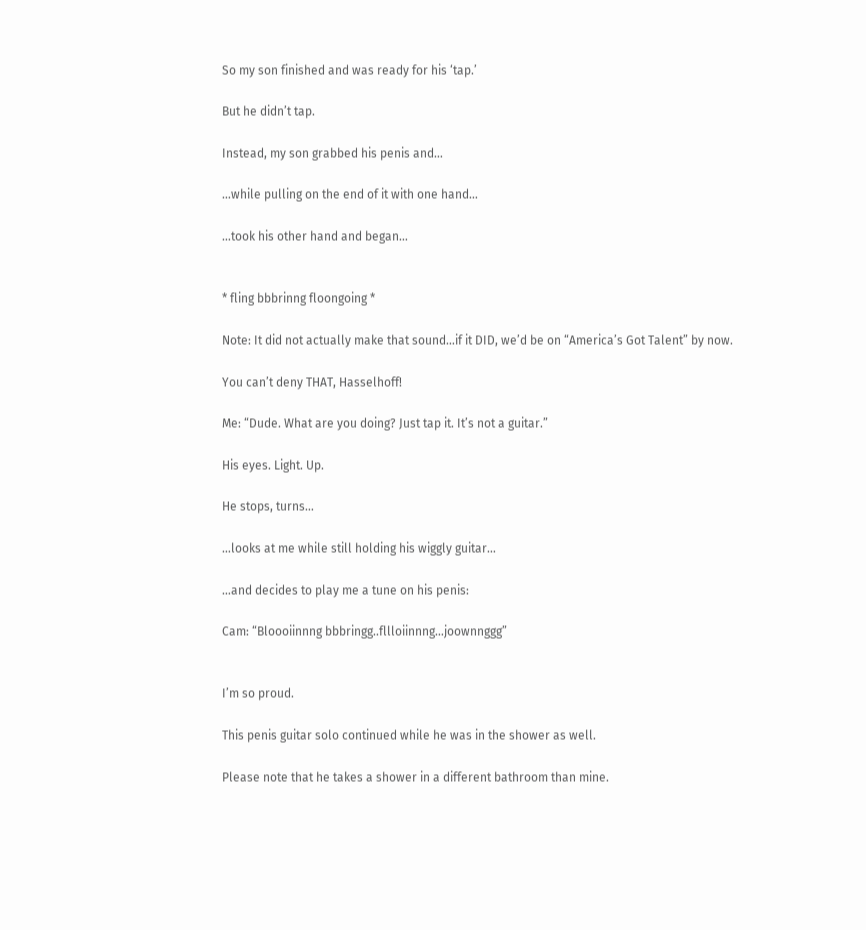So my son finished and was ready for his ‘tap.’

But he didn’t tap.

Instead, my son grabbed his penis and…

…while pulling on the end of it with one hand…

…took his other hand and began…


* fling bbbrinng floongoing *

Note: It did not actually make that sound…if it DID, we’d be on “America’s Got Talent” by now.

You can’t deny THAT, Hasselhoff!

Me: “Dude. What are you doing? Just tap it. It’s not a guitar.”

His eyes. Light. Up.

He stops, turns…

…looks at me while still holding his wiggly guitar…

…and decides to play me a tune on his penis:

Cam: “Bloooiinnng bbbringg..fllloiinnng…joownnggg”


I’m so proud.

This penis guitar solo continued while he was in the shower as well.

Please note that he takes a shower in a different bathroom than mine.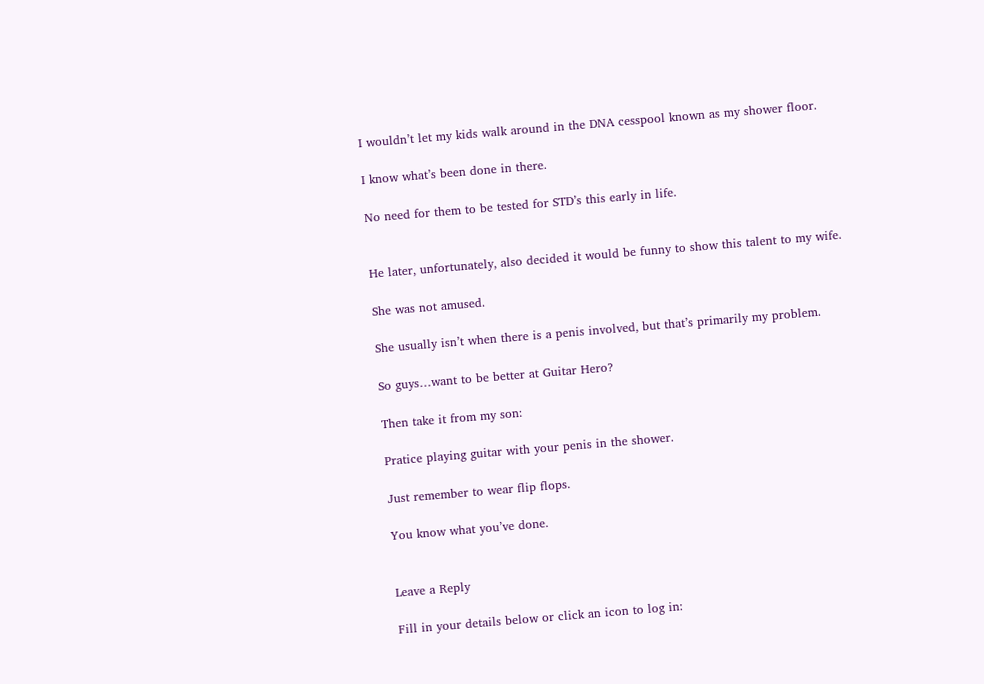I wouldn’t let my kids walk around in the DNA cesspool known as my shower floor.

I know what’s been done in there.

No need for them to be tested for STD’s this early in life.


He later, unfortunately, also decided it would be funny to show this talent to my wife.

She was not amused.

She usually isn’t when there is a penis involved, but that’s primarily my problem.

So guys…want to be better at Guitar Hero?

Then take it from my son:

Pratice playing guitar with your penis in the shower.

Just remember to wear flip flops.

You know what you’ve done.


Leave a Reply

Fill in your details below or click an icon to log in: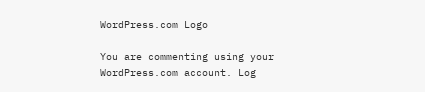WordPress.com Logo

You are commenting using your WordPress.com account. Log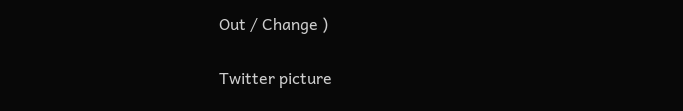Out / Change )

Twitter picture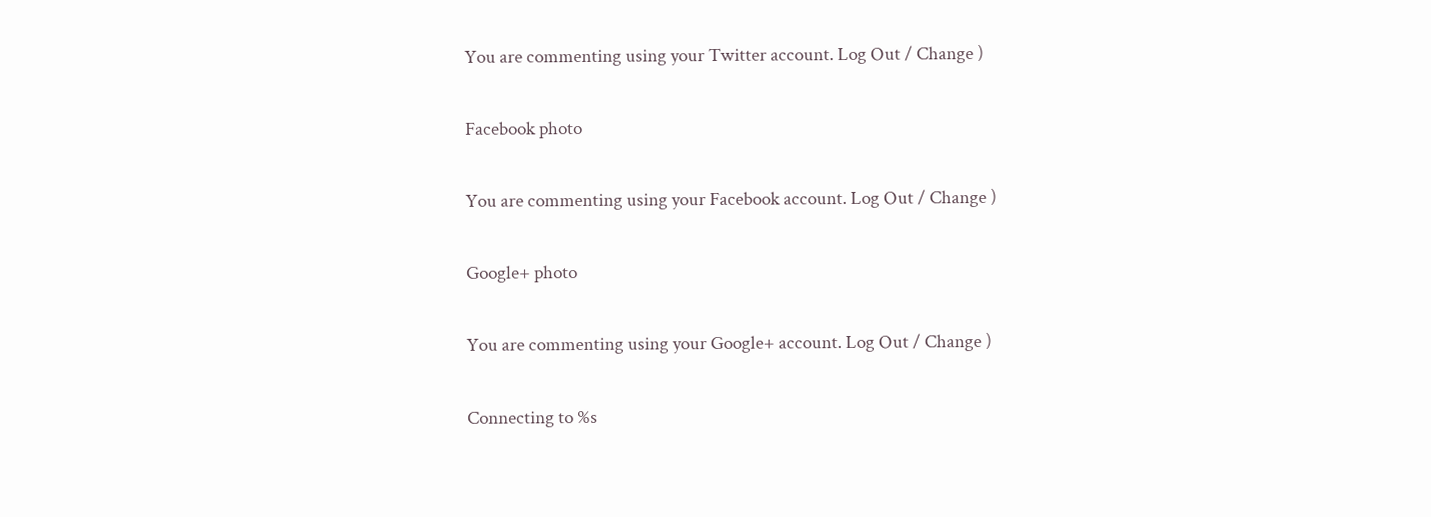You are commenting using your Twitter account. Log Out / Change )

Facebook photo

You are commenting using your Facebook account. Log Out / Change )

Google+ photo

You are commenting using your Google+ account. Log Out / Change )

Connecting to %s